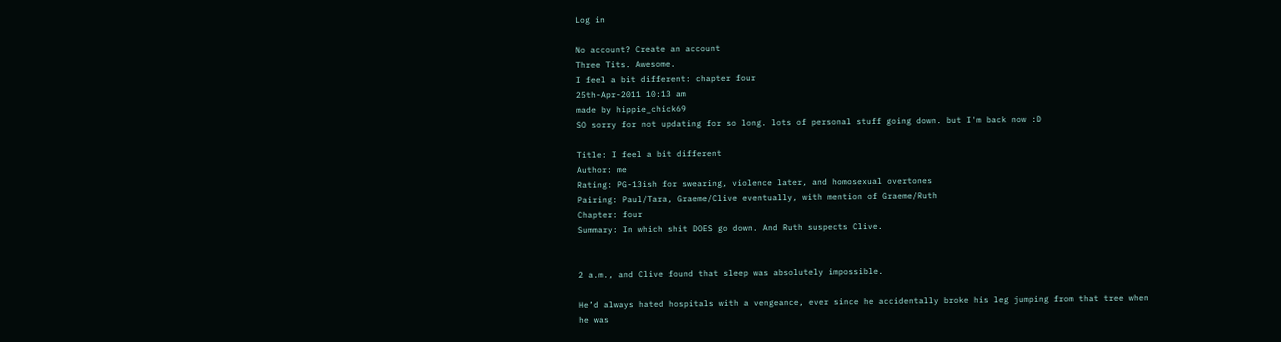Log in

No account? Create an account
Three Tits. Awesome.
I feel a bit different: chapter four
25th-Apr-2011 10:13 am
made by hippie_chick69
SO sorry for not updating for so long. lots of personal stuff going down. but I'm back now :D

Title: I feel a bit different
Author: me
Rating: PG-13ish for swearing, violence later, and homosexual overtones
Pairing: Paul/Tara, Graeme/Clive eventually, with mention of Graeme/Ruth
Chapter: four
Summary: In which shit DOES go down. And Ruth suspects Clive.


2 a.m., and Clive found that sleep was absolutely impossible.

He’d always hated hospitals with a vengeance, ever since he accidentally broke his leg jumping from that tree when he was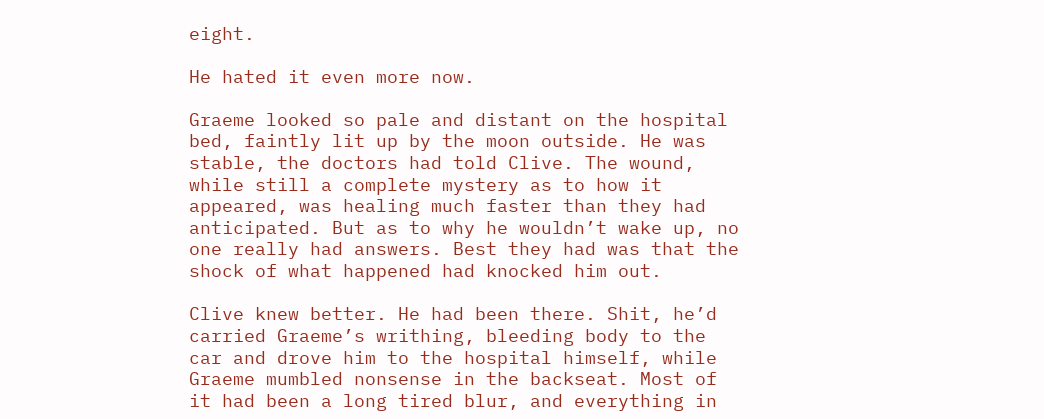eight.

He hated it even more now.

Graeme looked so pale and distant on the hospital bed, faintly lit up by the moon outside. He was stable, the doctors had told Clive. The wound, while still a complete mystery as to how it appeared, was healing much faster than they had anticipated. But as to why he wouldn’t wake up, no one really had answers. Best they had was that the shock of what happened had knocked him out.

Clive knew better. He had been there. Shit, he’d carried Graeme’s writhing, bleeding body to the car and drove him to the hospital himself, while Graeme mumbled nonsense in the backseat. Most of it had been a long tired blur, and everything in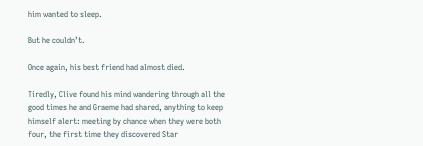him wanted to sleep.

But he couldn’t.

Once again, his best friend had almost died.

Tiredly, Clive found his mind wandering through all the good times he and Graeme had shared, anything to keep himself alert: meeting by chance when they were both four, the first time they discovered Star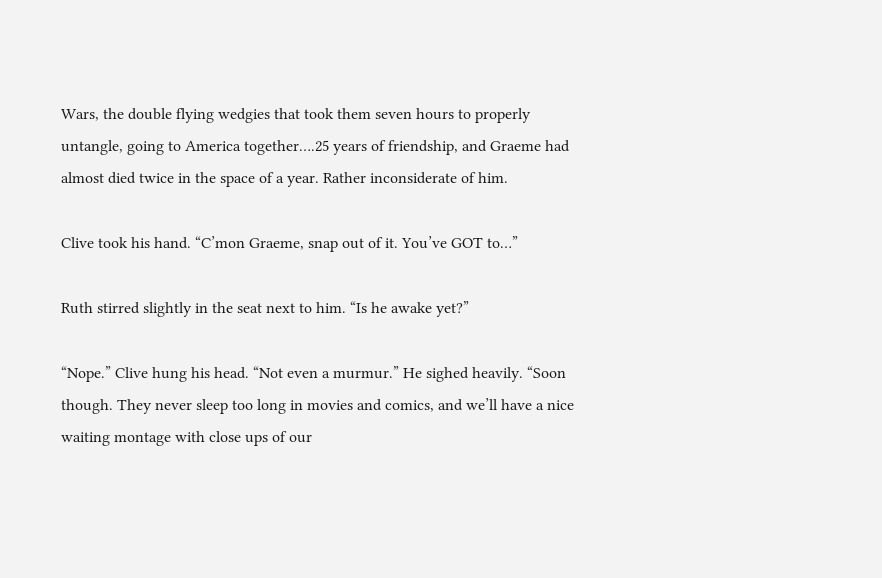Wars, the double flying wedgies that took them seven hours to properly untangle, going to America together….25 years of friendship, and Graeme had almost died twice in the space of a year. Rather inconsiderate of him.

Clive took his hand. “C’mon Graeme, snap out of it. You’ve GOT to…”

Ruth stirred slightly in the seat next to him. “Is he awake yet?”

“Nope.” Clive hung his head. “Not even a murmur.” He sighed heavily. “Soon though. They never sleep too long in movies and comics, and we’ll have a nice waiting montage with close ups of our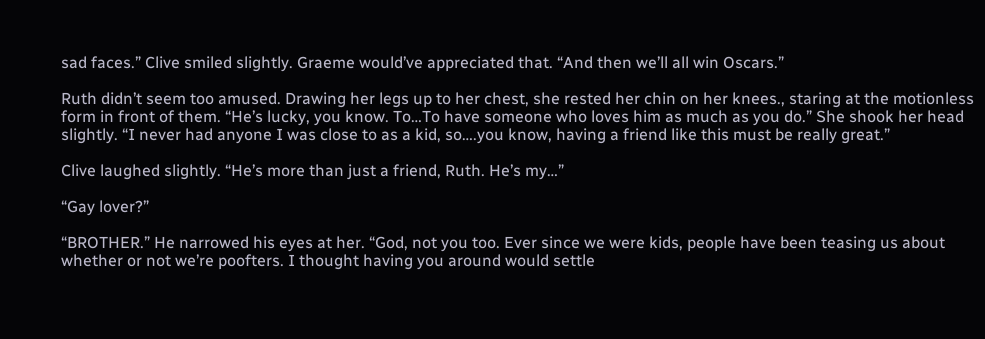sad faces.” Clive smiled slightly. Graeme would’ve appreciated that. “And then we’ll all win Oscars.”

Ruth didn’t seem too amused. Drawing her legs up to her chest, she rested her chin on her knees., staring at the motionless form in front of them. “He’s lucky, you know. To…To have someone who loves him as much as you do.” She shook her head slightly. “I never had anyone I was close to as a kid, so….you know, having a friend like this must be really great.”

Clive laughed slightly. “He’s more than just a friend, Ruth. He’s my…”

“Gay lover?”

“BROTHER.” He narrowed his eyes at her. “God, not you too. Ever since we were kids, people have been teasing us about whether or not we’re poofters. I thought having you around would settle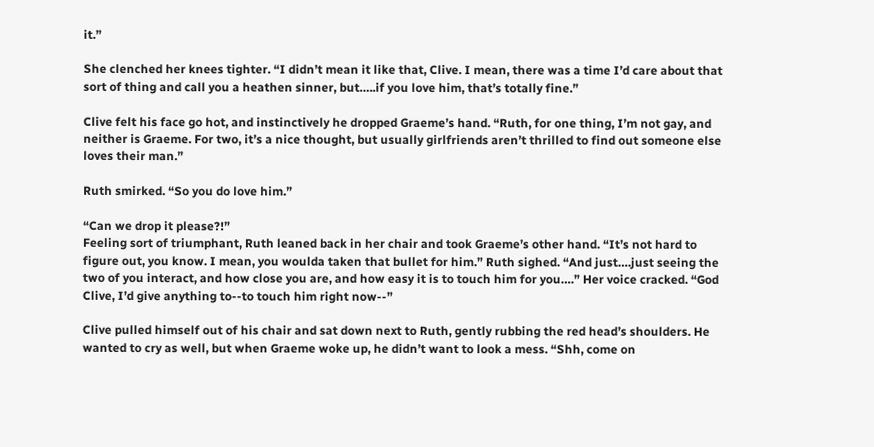it.”

She clenched her knees tighter. “I didn’t mean it like that, Clive. I mean, there was a time I’d care about that sort of thing and call you a heathen sinner, but…..if you love him, that’s totally fine.”

Clive felt his face go hot, and instinctively he dropped Graeme’s hand. “Ruth, for one thing, I’m not gay, and neither is Graeme. For two, it’s a nice thought, but usually girlfriends aren’t thrilled to find out someone else loves their man.”

Ruth smirked. “So you do love him.”

“Can we drop it please?!”
Feeling sort of triumphant, Ruth leaned back in her chair and took Graeme’s other hand. “It’s not hard to figure out, you know. I mean, you woulda taken that bullet for him.” Ruth sighed. “And just….just seeing the two of you interact, and how close you are, and how easy it is to touch him for you….” Her voice cracked. “God Clive, I’d give anything to--to touch him right now--”

Clive pulled himself out of his chair and sat down next to Ruth, gently rubbing the red head’s shoulders. He wanted to cry as well, but when Graeme woke up, he didn’t want to look a mess. “Shh, come on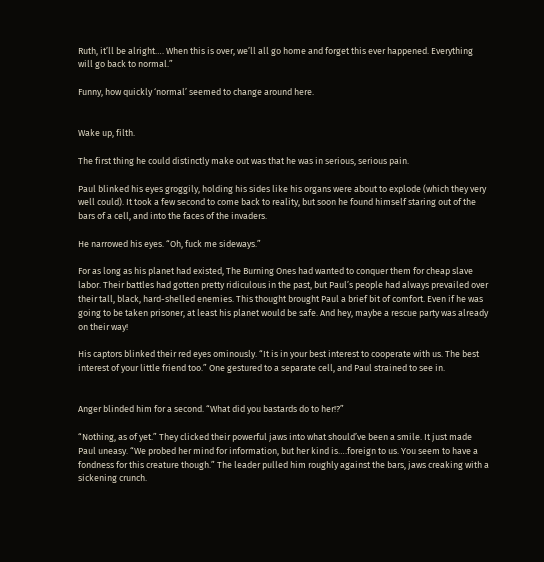Ruth, it’ll be alright…. When this is over, we’ll all go home and forget this ever happened. Everything will go back to normal.”

Funny, how quickly ‘normal’ seemed to change around here.


Wake up, filth.

The first thing he could distinctly make out was that he was in serious, serious pain.

Paul blinked his eyes groggily, holding his sides like his organs were about to explode (which they very well could). It took a few second to come back to reality, but soon he found himself staring out of the bars of a cell, and into the faces of the invaders.

He narrowed his eyes. “Oh, fuck me sideways.”

For as long as his planet had existed, The Burning Ones had wanted to conquer them for cheap slave labor. Their battles had gotten pretty ridiculous in the past, but Paul’s people had always prevailed over their tall, black, hard-shelled enemies. This thought brought Paul a brief bit of comfort. Even if he was going to be taken prisoner, at least his planet would be safe. And hey, maybe a rescue party was already on their way!

His captors blinked their red eyes ominously. “It is in your best interest to cooperate with us. The best interest of your little friend too.” One gestured to a separate cell, and Paul strained to see in.


Anger blinded him for a second. “What did you bastards do to her!?”

“Nothing, as of yet.” They clicked their powerful jaws into what should’ve been a smile. It just made Paul uneasy. “We probed her mind for information, but her kind is….foreign to us. You seem to have a fondness for this creature though.” The leader pulled him roughly against the bars, jaws creaking with a sickening crunch.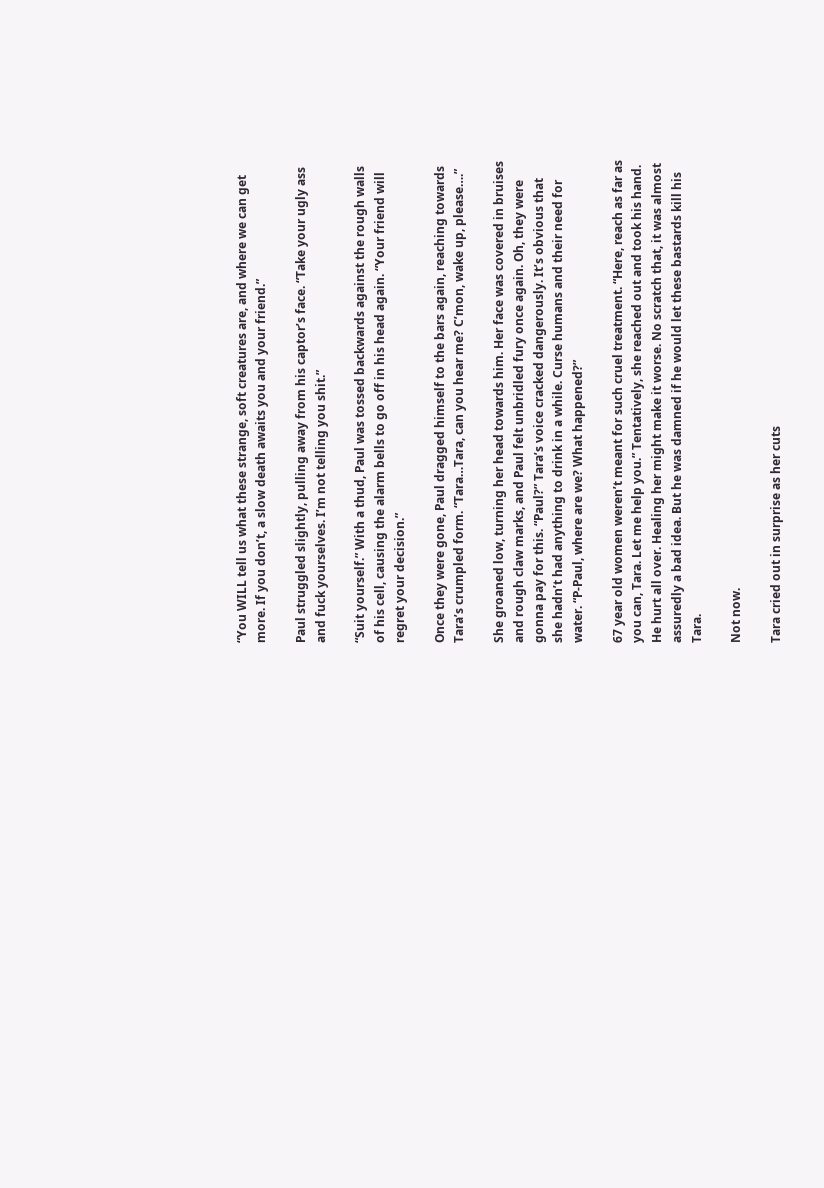“You WILL tell us what these strange, soft creatures are, and where we can get more. If you don’t, a slow death awaits you and your friend.”

Paul struggled slightly, pulling away from his captor’s face. “Take your ugly ass and fuck yourselves. I’m not telling you shit.”

“Suit yourself.” With a thud, Paul was tossed backwards against the rough walls of his cell, causing the alarm bells to go off in his head again. “Your friend will regret your decision.”

Once they were gone, Paul dragged himself to the bars again, reaching towards Tara’s crumpled form. “Tara…Tara, can you hear me? C’mon, wake up, please….”

She groaned low, turning her head towards him. Her face was covered in bruises and rough claw marks, and Paul felt unbridled fury once again. Oh, they were gonna pay for this. “Paul?” Tara’s voice cracked dangerously. It’s obvious that she hadn’t had anything to drink in a while. Curse humans and their need for water. “P-Paul, where are we? What happened?”

67 year old women weren’t meant for such cruel treatment. “Here, reach as far as you can, Tara. Let me help you.” Tentatively, she reached out and took his hand. He hurt all over. Healing her might make it worse. No scratch that, it was almost assuredly a bad idea. But he was damned if he would let these bastards kill his Tara.

Not now.

Tara cried out in surprise as her cuts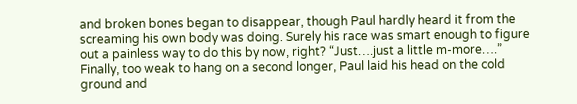and broken bones began to disappear, though Paul hardly heard it from the screaming his own body was doing. Surely his race was smart enough to figure out a painless way to do this by now, right? “Just….just a little m-more….” Finally, too weak to hang on a second longer, Paul laid his head on the cold ground and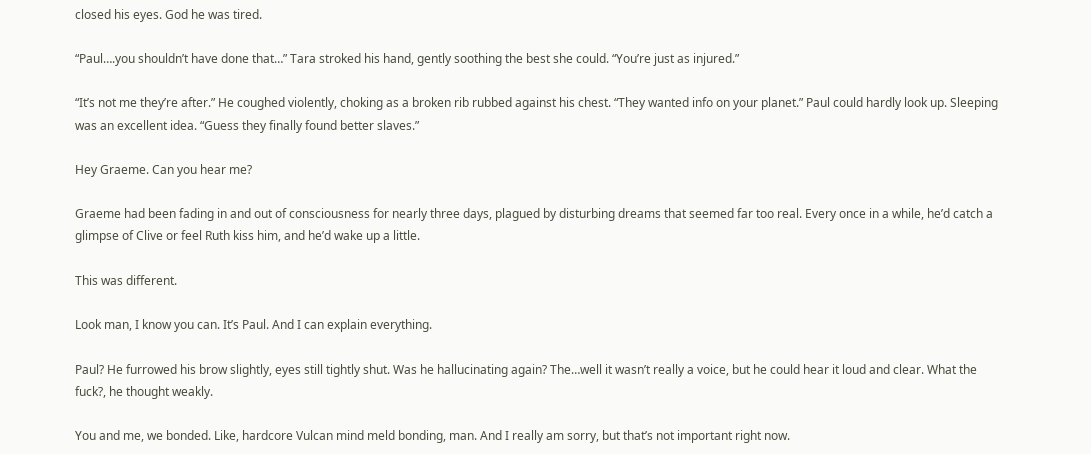closed his eyes. God he was tired.

“Paul….you shouldn’t have done that…” Tara stroked his hand, gently soothing the best she could. “You’re just as injured.”

“It’s not me they’re after.” He coughed violently, choking as a broken rib rubbed against his chest. “They wanted info on your planet.” Paul could hardly look up. Sleeping was an excellent idea. “Guess they finally found better slaves.”

Hey Graeme. Can you hear me?

Graeme had been fading in and out of consciousness for nearly three days, plagued by disturbing dreams that seemed far too real. Every once in a while, he’d catch a glimpse of Clive or feel Ruth kiss him, and he’d wake up a little.

This was different.

Look man, I know you can. It’s Paul. And I can explain everything.

Paul? He furrowed his brow slightly, eyes still tightly shut. Was he hallucinating again? The…well it wasn’t really a voice, but he could hear it loud and clear. What the fuck?, he thought weakly.

You and me, we bonded. Like, hardcore Vulcan mind meld bonding, man. And I really am sorry, but that’s not important right now.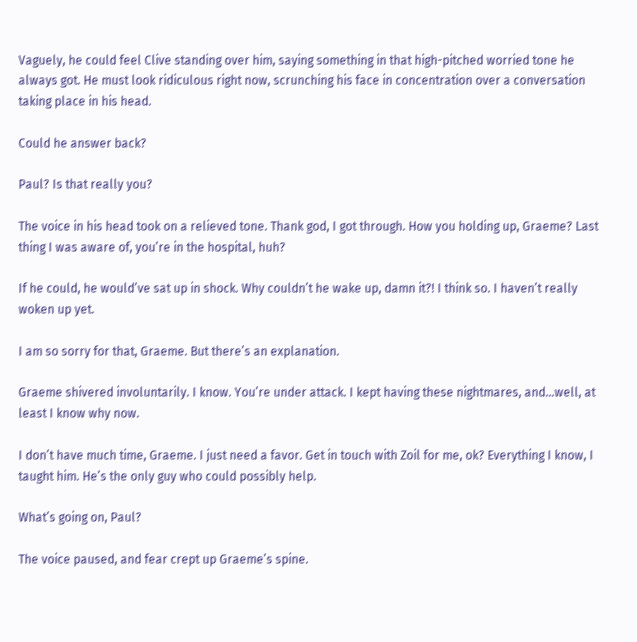Vaguely, he could feel Clive standing over him, saying something in that high-pitched worried tone he always got. He must look ridiculous right now, scrunching his face in concentration over a conversation taking place in his head.

Could he answer back?

Paul? Is that really you?

The voice in his head took on a relieved tone. Thank god, I got through. How you holding up, Graeme? Last thing I was aware of, you’re in the hospital, huh?

If he could, he would’ve sat up in shock. Why couldn’t he wake up, damn it?! I think so. I haven’t really woken up yet.

I am so sorry for that, Graeme. But there’s an explanation.

Graeme shivered involuntarily. I know. You’re under attack. I kept having these nightmares, and…well, at least I know why now.

I don’t have much time, Graeme. I just need a favor. Get in touch with Zoil for me, ok? Everything I know, I taught him. He’s the only guy who could possibly help.

What’s going on, Paul?

The voice paused, and fear crept up Graeme’s spine.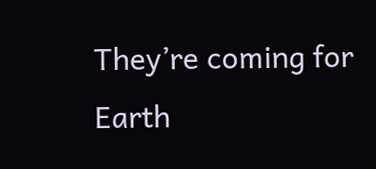They’re coming for Earth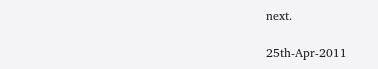next.

25th-Apr-2011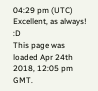04:29 pm (UTC)
Excellent, as always! :D
This page was loaded Apr 24th 2018, 12:05 pm GMT.